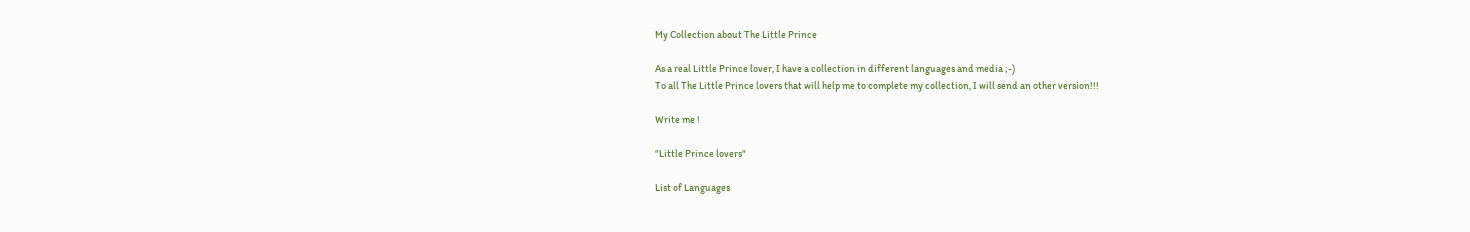My Collection about The Little Prince

As a real Little Prince lover, I have a collection in different languages and media ;-)
To all The Little Prince lovers that will help me to complete my collection, I will send an other version!!!

Write me !

"Little Prince lovers"

List of Languages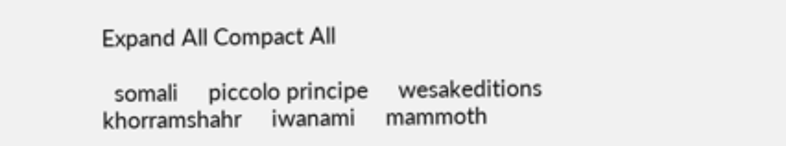Expand All Compact All

  somali     piccolo principe     wesakeditions     khorramshahr     iwanami     mammoth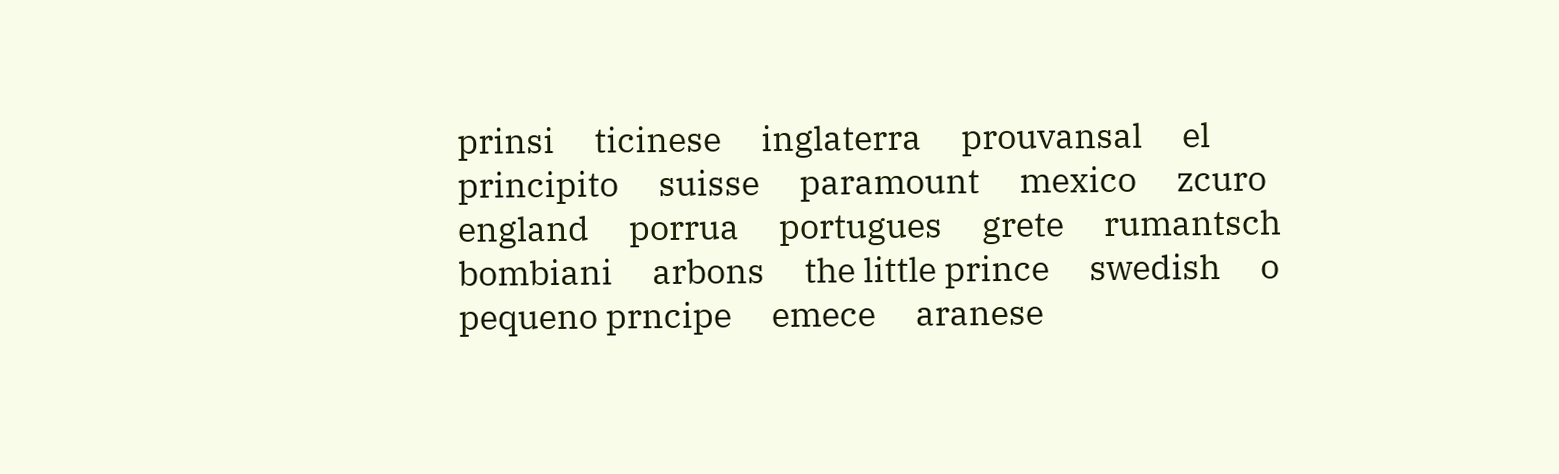prinsi     ticinese     inglaterra     prouvansal     el principito     suisse     paramount     mexico     zcuro     england     porrua     portugues     grete     rumantsch     bombiani     arbons     the little prince     swedish     o pequeno prncipe     emece     aranese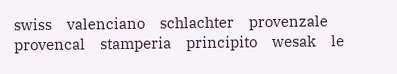swiss     valenciano     schlachter     provenzale     provencal     stamperia     principito     wesak     le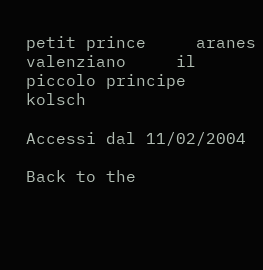petit prince     aranes     valenziano     il piccolo principe     kolsch

Accessi dal 11/02/2004

Back to the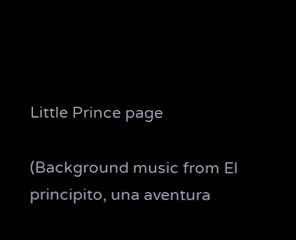Little Prince page

(Background music from El principito, una aventura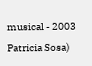musical - 2003 Patricia Sosa)